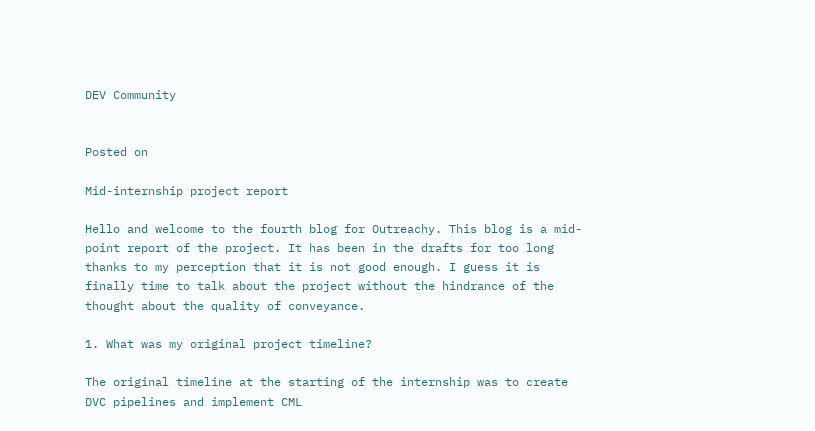DEV Community


Posted on

Mid-internship project report

Hello and welcome to the fourth blog for Outreachy. This blog is a mid-point report of the project. It has been in the drafts for too long thanks to my perception that it is not good enough. I guess it is finally time to talk about the project without the hindrance of the thought about the quality of conveyance.

1. What was my original project timeline?

The original timeline at the starting of the internship was to create DVC pipelines and implement CML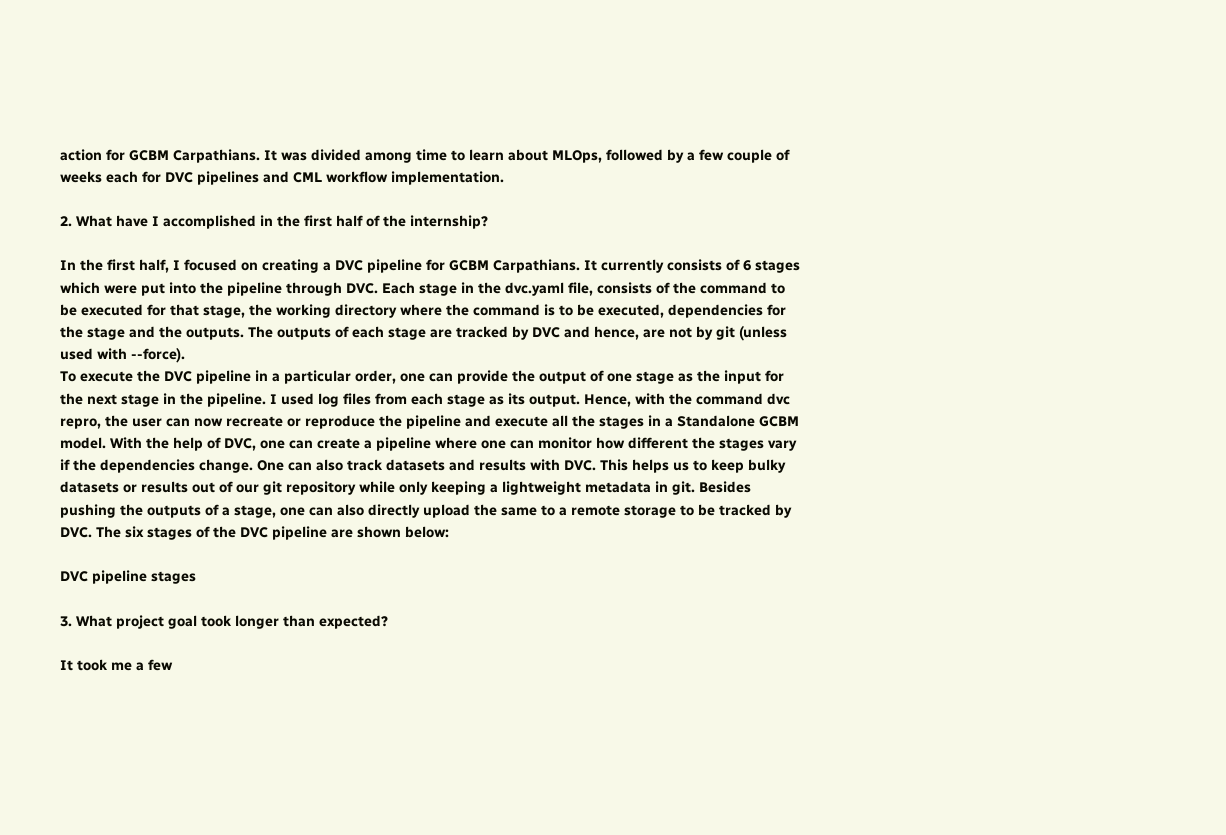action for GCBM Carpathians. It was divided among time to learn about MLOps, followed by a few couple of weeks each for DVC pipelines and CML workflow implementation.

2. What have I accomplished in the first half of the internship?

In the first half, I focused on creating a DVC pipeline for GCBM Carpathians. It currently consists of 6 stages which were put into the pipeline through DVC. Each stage in the dvc.yaml file, consists of the command to be executed for that stage, the working directory where the command is to be executed, dependencies for the stage and the outputs. The outputs of each stage are tracked by DVC and hence, are not by git (unless used with --force).
To execute the DVC pipeline in a particular order, one can provide the output of one stage as the input for the next stage in the pipeline. I used log files from each stage as its output. Hence, with the command dvc repro, the user can now recreate or reproduce the pipeline and execute all the stages in a Standalone GCBM model. With the help of DVC, one can create a pipeline where one can monitor how different the stages vary if the dependencies change. One can also track datasets and results with DVC. This helps us to keep bulky datasets or results out of our git repository while only keeping a lightweight metadata in git. Besides pushing the outputs of a stage, one can also directly upload the same to a remote storage to be tracked by DVC. The six stages of the DVC pipeline are shown below:

DVC pipeline stages

3. What project goal took longer than expected?

It took me a few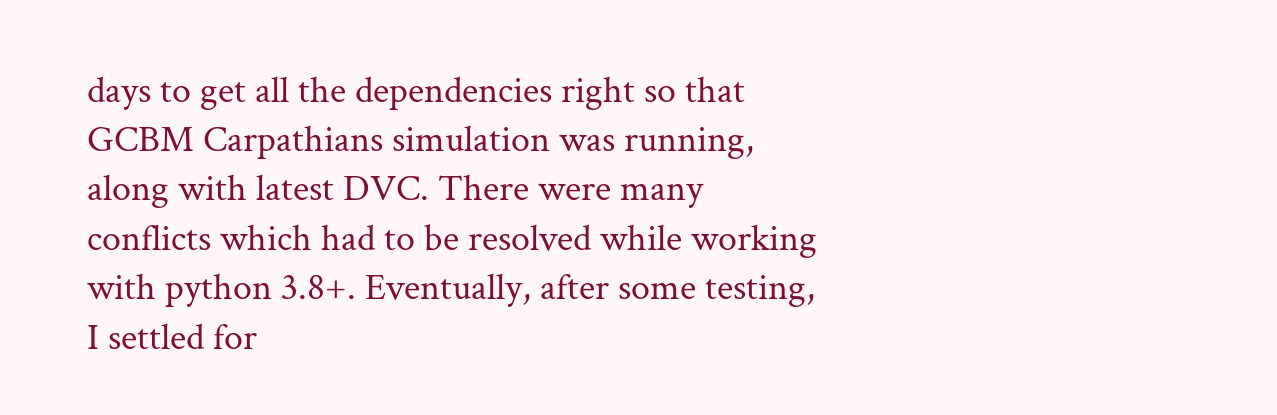days to get all the dependencies right so that GCBM Carpathians simulation was running, along with latest DVC. There were many conflicts which had to be resolved while working with python 3.8+. Eventually, after some testing, I settled for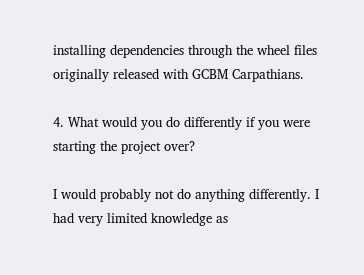installing dependencies through the wheel files originally released with GCBM Carpathians.

4. What would you do differently if you were starting the project over?

I would probably not do anything differently. I had very limited knowledge as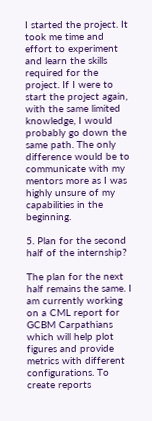I started the project. It took me time and effort to experiment and learn the skills required for the project. If I were to start the project again, with the same limited knowledge, I would probably go down the same path. The only difference would be to communicate with my mentors more as I was highly unsure of my capabilities in the beginning.

5. Plan for the second half of the internship?

The plan for the next half remains the same. I am currently working on a CML report for GCBM Carpathians which will help plot figures and provide metrics with different configurations. To create reports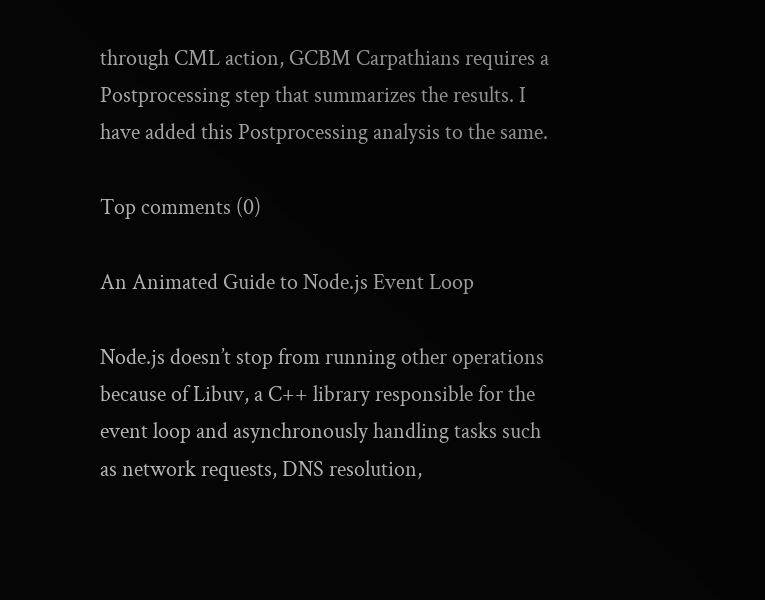through CML action, GCBM Carpathians requires a Postprocessing step that summarizes the results. I have added this Postprocessing analysis to the same.

Top comments (0)

An Animated Guide to Node.js Event Loop

Node.js doesn’t stop from running other operations because of Libuv, a C++ library responsible for the event loop and asynchronously handling tasks such as network requests, DNS resolution,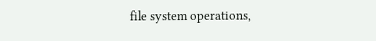file system operations,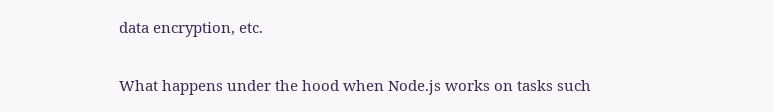data encryption, etc.

What happens under the hood when Node.js works on tasks such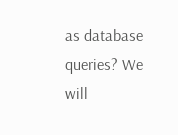as database queries? We will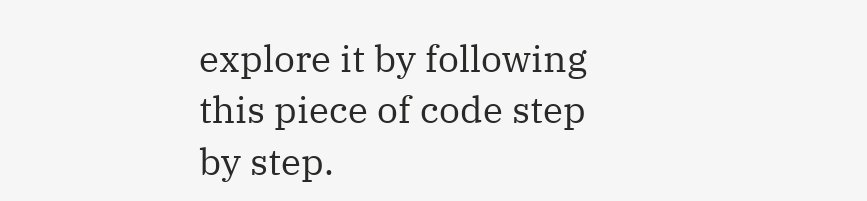explore it by following this piece of code step by step.